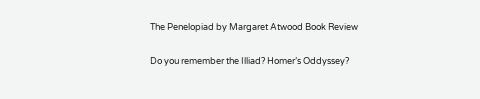The Penelopiad by Margaret Atwood Book Review

Do you remember the Illiad? Homer’s Oddyssey?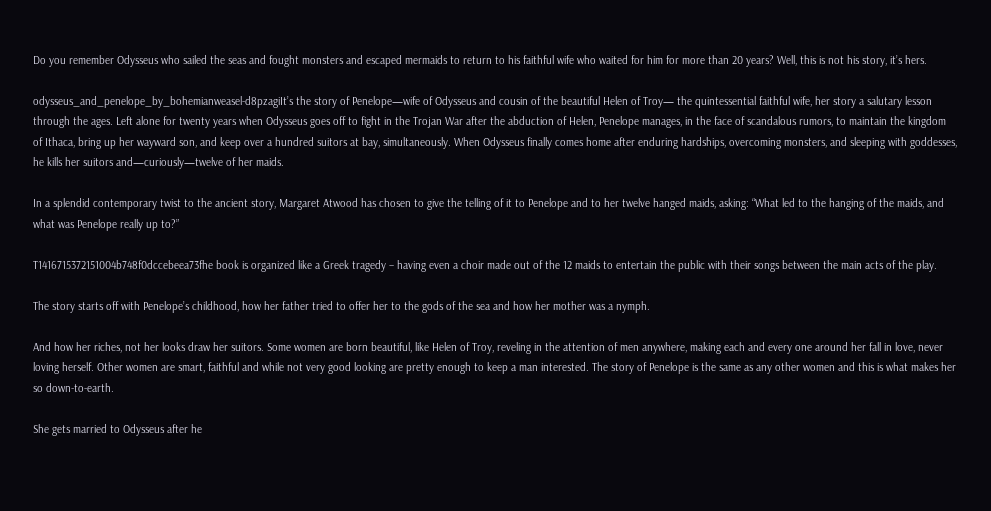Do you remember Odysseus who sailed the seas and fought monsters and escaped mermaids to return to his faithful wife who waited for him for more than 20 years? Well, this is not his story, it’s hers.

odysseus_and_penelope_by_bohemianweasel-d8pzagiIt’s the story of Penelope—wife of Odysseus and cousin of the beautiful Helen of Troy— the quintessential faithful wife, her story a salutary lesson through the ages. Left alone for twenty years when Odysseus goes off to fight in the Trojan War after the abduction of Helen, Penelope manages, in the face of scandalous rumors, to maintain the kingdom of Ithaca, bring up her wayward son, and keep over a hundred suitors at bay, simultaneously. When Odysseus finally comes home after enduring hardships, overcoming monsters, and sleeping with goddesses, he kills her suitors and—curiously—twelve of her maids.

In a splendid contemporary twist to the ancient story, Margaret Atwood has chosen to give the telling of it to Penelope and to her twelve hanged maids, asking: “What led to the hanging of the maids, and what was Penelope really up to?”

T1416715372151004b748f0dccebeea73fhe book is organized like a Greek tragedy – having even a choir made out of the 12 maids to entertain the public with their songs between the main acts of the play.

The story starts off with Penelope’s childhood, how her father tried to offer her to the gods of the sea and how her mother was a nymph.

And how her riches, not her looks draw her suitors. Some women are born beautiful, like Helen of Troy, reveling in the attention of men anywhere, making each and every one around her fall in love, never loving herself. Other women are smart, faithful and while not very good looking are pretty enough to keep a man interested. The story of Penelope is the same as any other women and this is what makes her so down-to-earth.

She gets married to Odysseus after he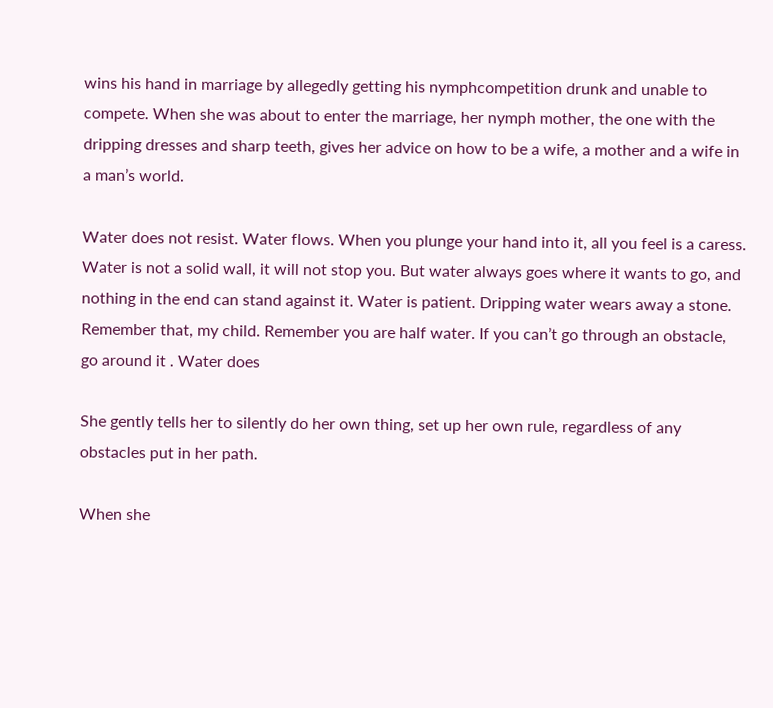wins his hand in marriage by allegedly getting his nymphcompetition drunk and unable to compete. When she was about to enter the marriage, her nymph mother, the one with the dripping dresses and sharp teeth, gives her advice on how to be a wife, a mother and a wife in a man’s world.

Water does not resist. Water flows. When you plunge your hand into it, all you feel is a caress. Water is not a solid wall, it will not stop you. But water always goes where it wants to go, and nothing in the end can stand against it. Water is patient. Dripping water wears away a stone. Remember that, my child. Remember you are half water. If you can’t go through an obstacle, go around it . Water does

She gently tells her to silently do her own thing, set up her own rule, regardless of any obstacles put in her path.

When she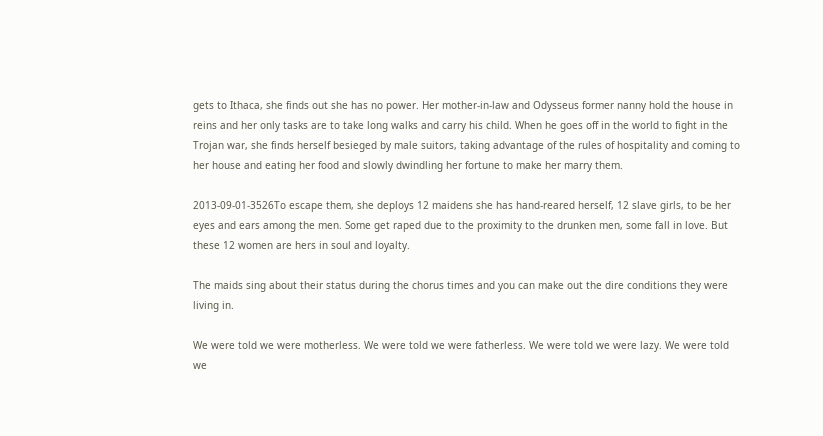gets to Ithaca, she finds out she has no power. Her mother-in-law and Odysseus former nanny hold the house in reins and her only tasks are to take long walks and carry his child. When he goes off in the world to fight in the Trojan war, she finds herself besieged by male suitors, taking advantage of the rules of hospitality and coming to her house and eating her food and slowly dwindling her fortune to make her marry them.

2013-09-01-3526To escape them, she deploys 12 maidens she has hand-reared herself, 12 slave girls, to be her eyes and ears among the men. Some get raped due to the proximity to the drunken men, some fall in love. But these 12 women are hers in soul and loyalty.

The maids sing about their status during the chorus times and you can make out the dire conditions they were living in.

We were told we were motherless. We were told we were fatherless. We were told we were lazy. We were told we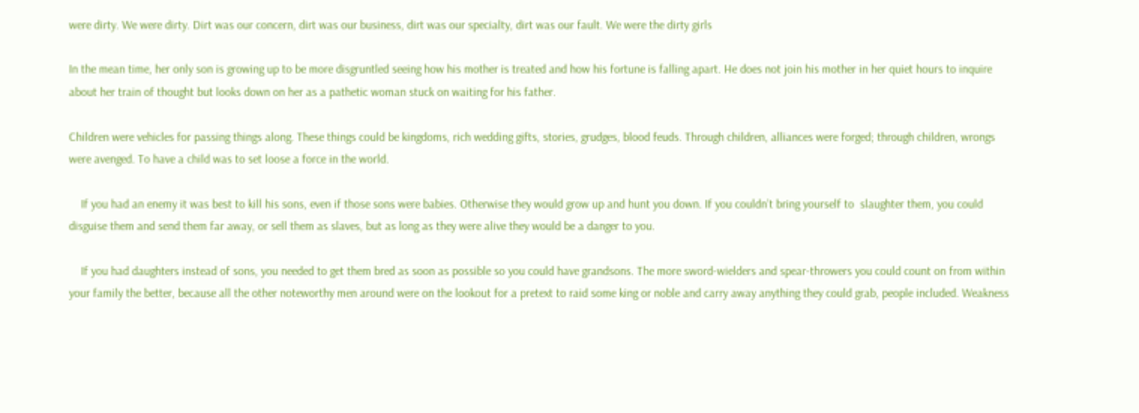were dirty. We were dirty. Dirt was our concern, dirt was our business, dirt was our specialty, dirt was our fault. We were the dirty girls

In the mean time, her only son is growing up to be more disgruntled seeing how his mother is treated and how his fortune is falling apart. He does not join his mother in her quiet hours to inquire about her train of thought but looks down on her as a pathetic woman stuck on waiting for his father.

Children were vehicles for passing things along. These things could be kingdoms, rich wedding gifts, stories, grudges, blood feuds. Through children, alliances were forged; through children, wrongs were avenged. To have a child was to set loose a force in the world.

    If you had an enemy it was best to kill his sons, even if those sons were babies. Otherwise they would grow up and hunt you down. If you couldn’t bring yourself to  slaughter them, you could disguise them and send them far away, or sell them as slaves, but as long as they were alive they would be a danger to you.

    If you had daughters instead of sons, you needed to get them bred as soon as possible so you could have grandsons. The more sword-wielders and spear-throwers you could count on from within your family the better, because all the other noteworthy men around were on the lookout for a pretext to raid some king or noble and carry away anything they could grab, people included. Weakness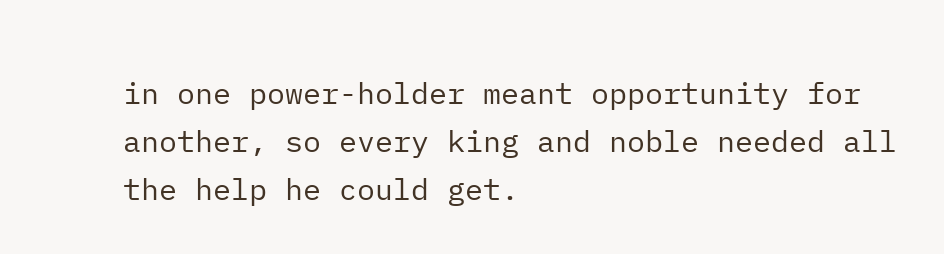in one power-holder meant opportunity for another, so every king and noble needed all the help he could get.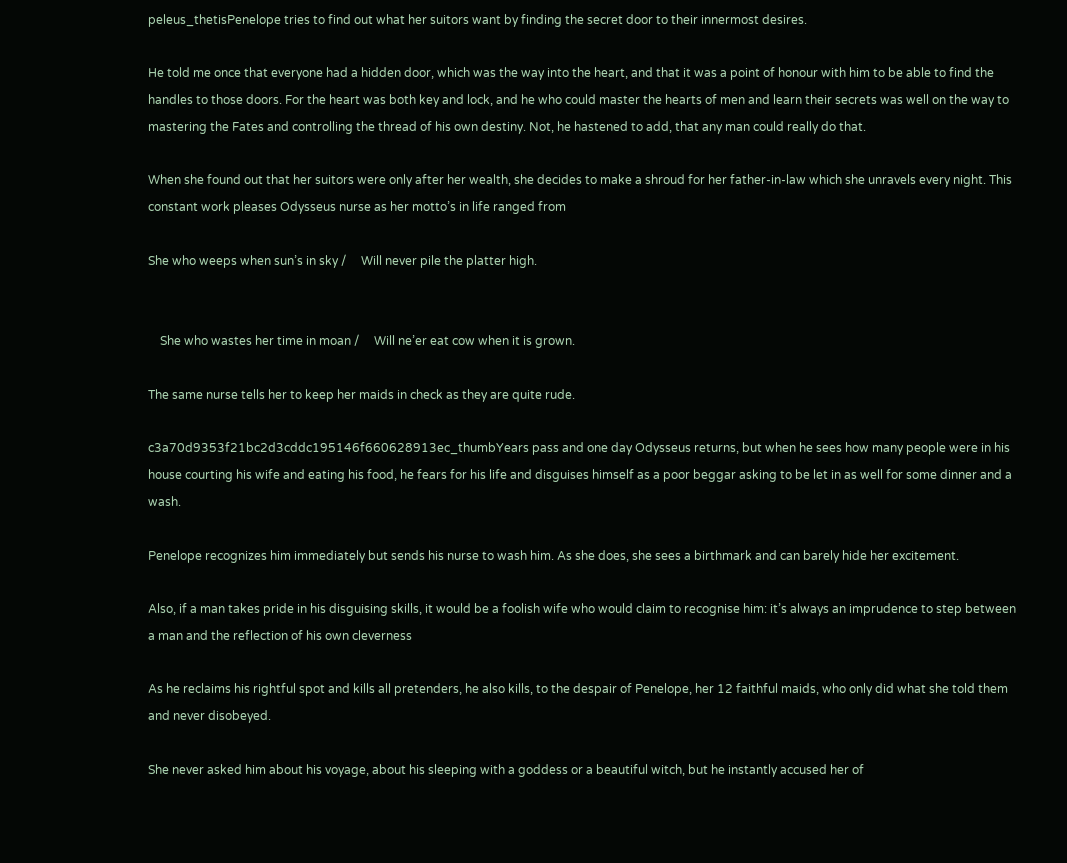peleus_thetisPenelope tries to find out what her suitors want by finding the secret door to their innermost desires.

He told me once that everyone had a hidden door, which was the way into the heart, and that it was a point of honour with him to be able to find the handles to those doors. For the heart was both key and lock, and he who could master the hearts of men and learn their secrets was well on the way to mastering the Fates and controlling the thread of his own destiny. Not, he hastened to add, that any man could really do that.

When she found out that her suitors were only after her wealth, she decides to make a shroud for her father-in-law which she unravels every night. This constant work pleases Odysseus nurse as her motto’s in life ranged from

She who weeps when sun’s in sky /     Will never pile the platter high.


    She who wastes her time in moan /     Will ne’er eat cow when it is grown.

The same nurse tells her to keep her maids in check as they are quite rude.

c3a70d9353f21bc2d3cddc195146f660628913ec_thumbYears pass and one day Odysseus returns, but when he sees how many people were in his house courting his wife and eating his food, he fears for his life and disguises himself as a poor beggar asking to be let in as well for some dinner and a wash.

Penelope recognizes him immediately but sends his nurse to wash him. As she does, she sees a birthmark and can barely hide her excitement.

Also, if a man takes pride in his disguising skills, it would be a foolish wife who would claim to recognise him: it’s always an imprudence to step between a man and the reflection of his own cleverness

As he reclaims his rightful spot and kills all pretenders, he also kills, to the despair of Penelope, her 12 faithful maids, who only did what she told them and never disobeyed.

She never asked him about his voyage, about his sleeping with a goddess or a beautiful witch, but he instantly accused her of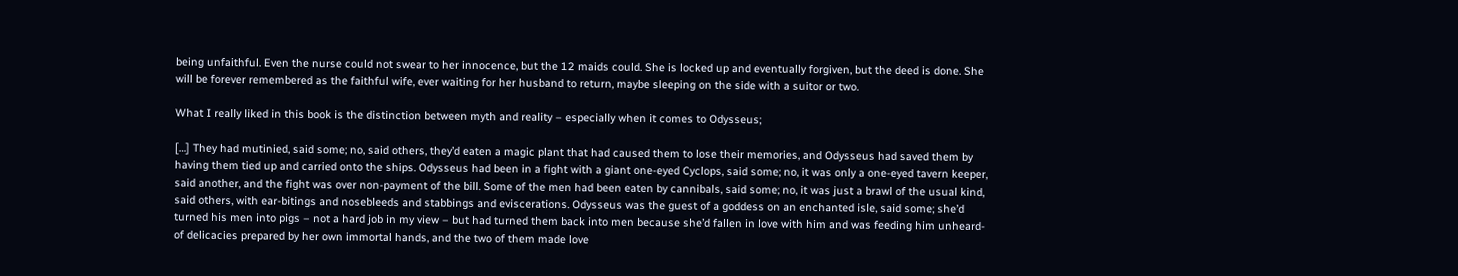being unfaithful. Even the nurse could not swear to her innocence, but the 12 maids could. She is locked up and eventually forgiven, but the deed is done. She will be forever remembered as the faithful wife, ever waiting for her husband to return, maybe sleeping on the side with a suitor or two.

What I really liked in this book is the distinction between myth and reality – especially when it comes to Odysseus;

[…] They had mutinied, said some; no, said others, they’d eaten a magic plant that had caused them to lose their memories, and Odysseus had saved them by having them tied up and carried onto the ships. Odysseus had been in a fight with a giant one-eyed Cyclops, said some; no, it was only a one-eyed tavern keeper, said another, and the fight was over non-payment of the bill. Some of the men had been eaten by cannibals, said some; no, it was just a brawl of the usual kind, said others, with ear-bitings and nosebleeds and stabbings and eviscerations. Odysseus was the guest of a goddess on an enchanted isle, said some; she’d turned his men into pigs – not a hard job in my view – but had turned them back into men because she’d fallen in love with him and was feeding him unheard-of delicacies prepared by her own immortal hands, and the two of them made love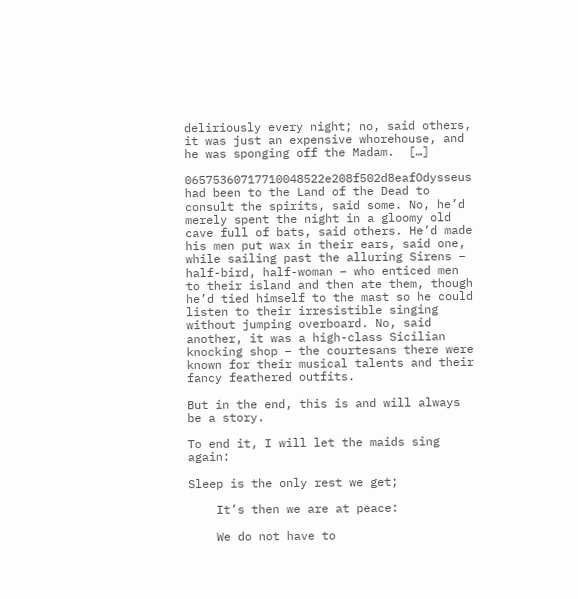deliriously every night; no, said others, it was just an expensive whorehouse, and he was sponging off the Madam.  […]

06575360717710048522e208f502d8eafOdysseus had been to the Land of the Dead to consult the spirits, said some. No, he’d merely spent the night in a gloomy old cave full of bats, said others. He’d made his men put wax in their ears, said one, while sailing past the alluring Sirens – half-bird, half-woman – who enticed men to their island and then ate them, though he’d tied himself to the mast so he could listen to their irresistible singing without jumping overboard. No, said another, it was a high-class Sicilian knocking shop – the courtesans there were known for their musical talents and their fancy feathered outfits.

But in the end, this is and will always be a story.

To end it, I will let the maids sing again:

Sleep is the only rest we get;

    It’s then we are at peace:

    We do not have to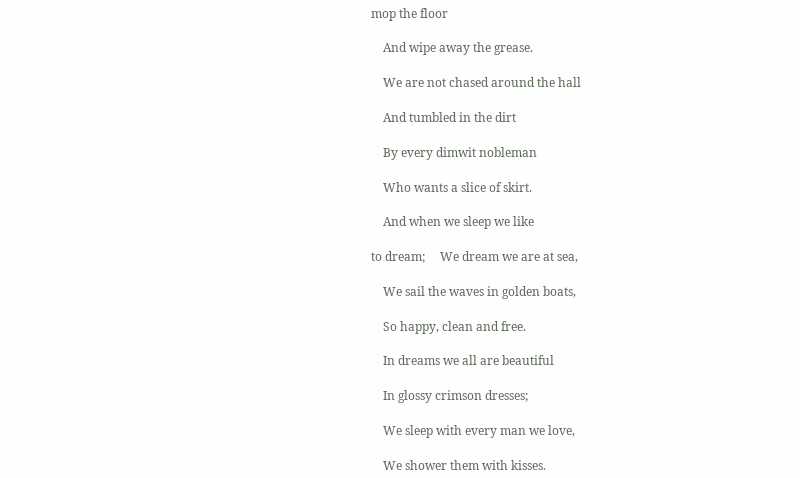mop the floor

    And wipe away the grease.

    We are not chased around the hall

    And tumbled in the dirt

    By every dimwit nobleman

    Who wants a slice of skirt.

    And when we sleep we like

to dream;     We dream we are at sea,

    We sail the waves in golden boats,

    So happy, clean and free.

    In dreams we all are beautiful

    In glossy crimson dresses;

    We sleep with every man we love,

    We shower them with kisses.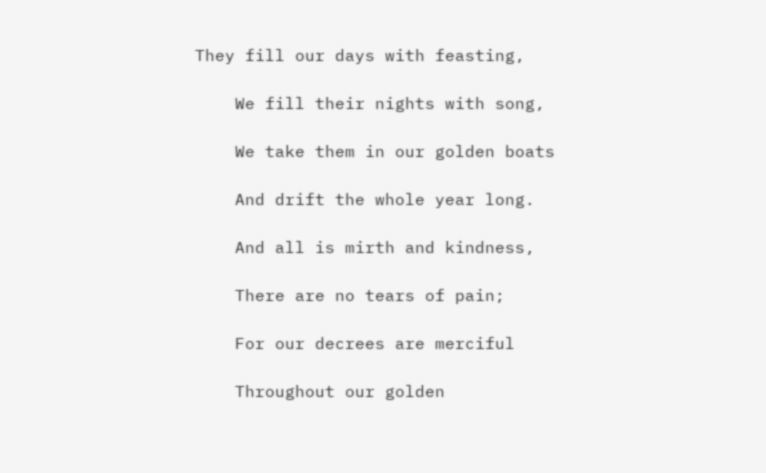They fill our days with feasting,

    We fill their nights with song,

    We take them in our golden boats

    And drift the whole year long.

    And all is mirth and kindness,

    There are no tears of pain;

    For our decrees are merciful

    Throughout our golden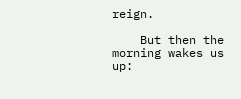reign.

    But then the morning wakes us up: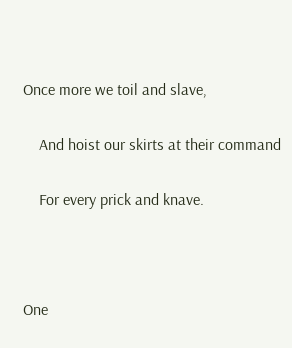Once more we toil and slave,

    And hoist our skirts at their command

    For every prick and knave.



One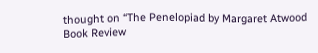thought on “The Penelopiad by Margaret Atwood Book Review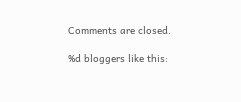Comments are closed.

%d bloggers like this: